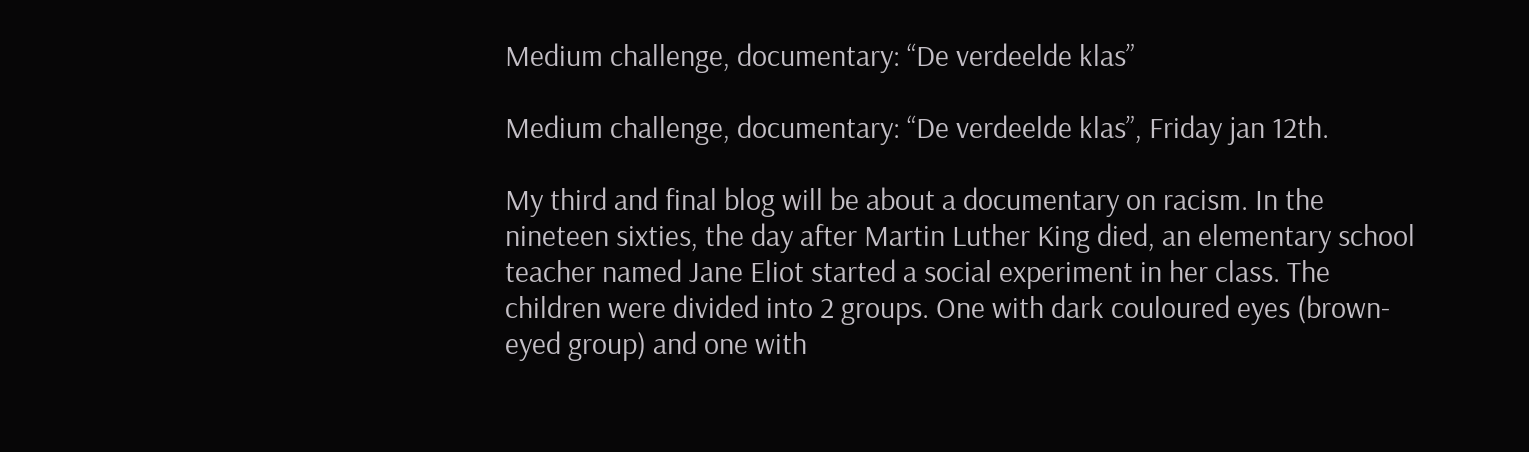Medium challenge, documentary: “De verdeelde klas”

Medium challenge, documentary: “De verdeelde klas”, Friday jan 12th.

My third and final blog will be about a documentary on racism. In the nineteen sixties, the day after Martin Luther King died, an elementary school teacher named Jane Eliot started a social experiment in her class. The children were divided into 2 groups. One with dark couloured eyes (brown-eyed group) and one with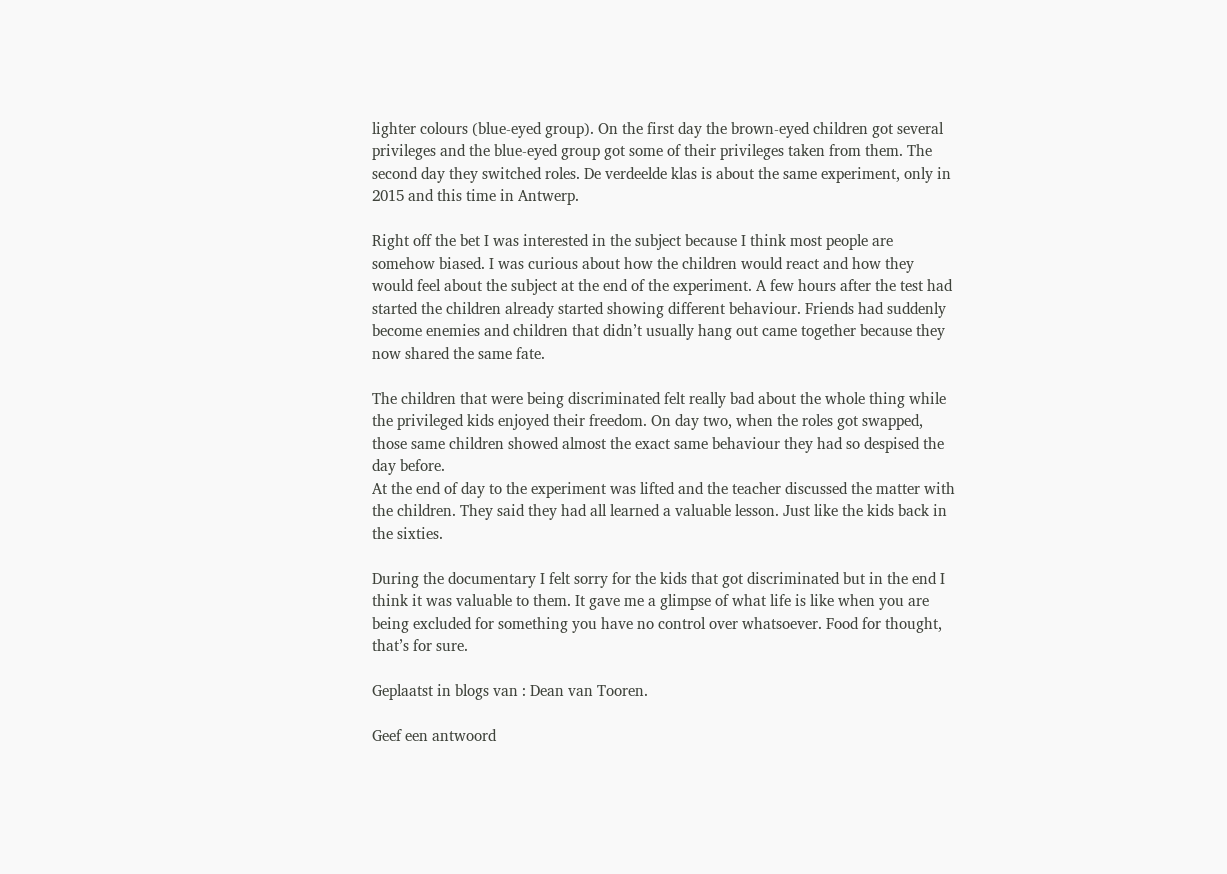lighter colours (blue-eyed group). On the first day the brown-eyed children got several privileges and the blue-eyed group got some of their privileges taken from them. The second day they switched roles. De verdeelde klas is about the same experiment, only in 2015 and this time in Antwerp.

Right off the bet I was interested in the subject because I think most people are somehow biased. I was curious about how the children would react and how they would feel about the subject at the end of the experiment. A few hours after the test had started the children already started showing different behaviour. Friends had suddenly become enemies and children that didn’t usually hang out came together because they now shared the same fate.

The children that were being discriminated felt really bad about the whole thing while the privileged kids enjoyed their freedom. On day two, when the roles got swapped, those same children showed almost the exact same behaviour they had so despised the day before.
At the end of day to the experiment was lifted and the teacher discussed the matter with the children. They said they had all learned a valuable lesson. Just like the kids back in the sixties.

During the documentary I felt sorry for the kids that got discriminated but in the end I think it was valuable to them. It gave me a glimpse of what life is like when you are being excluded for something you have no control over whatsoever. Food for thought, that’s for sure.

Geplaatst in blogs van : Dean van Tooren.

Geef een antwoord